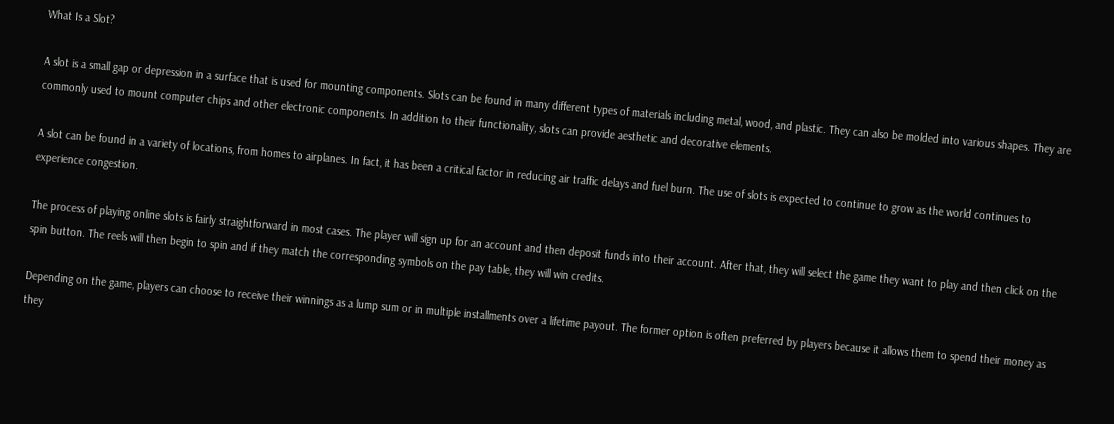What Is a Slot?

A slot is a small gap or depression in a surface that is used for mounting components. Slots can be found in many different types of materials including metal, wood, and plastic. They can also be molded into various shapes. They are commonly used to mount computer chips and other electronic components. In addition to their functionality, slots can provide aesthetic and decorative elements.

A slot can be found in a variety of locations, from homes to airplanes. In fact, it has been a critical factor in reducing air traffic delays and fuel burn. The use of slots is expected to continue to grow as the world continues to experience congestion.

The process of playing online slots is fairly straightforward in most cases. The player will sign up for an account and then deposit funds into their account. After that, they will select the game they want to play and then click on the spin button. The reels will then begin to spin and if they match the corresponding symbols on the pay table, they will win credits.

Depending on the game, players can choose to receive their winnings as a lump sum or in multiple installments over a lifetime payout. The former option is often preferred by players because it allows them to spend their money as they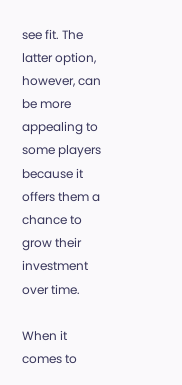see fit. The latter option, however, can be more appealing to some players because it offers them a chance to grow their investment over time.

When it comes to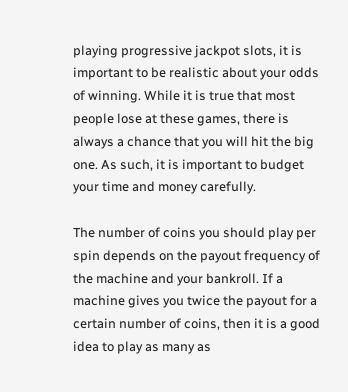playing progressive jackpot slots, it is important to be realistic about your odds of winning. While it is true that most people lose at these games, there is always a chance that you will hit the big one. As such, it is important to budget your time and money carefully.

The number of coins you should play per spin depends on the payout frequency of the machine and your bankroll. If a machine gives you twice the payout for a certain number of coins, then it is a good idea to play as many as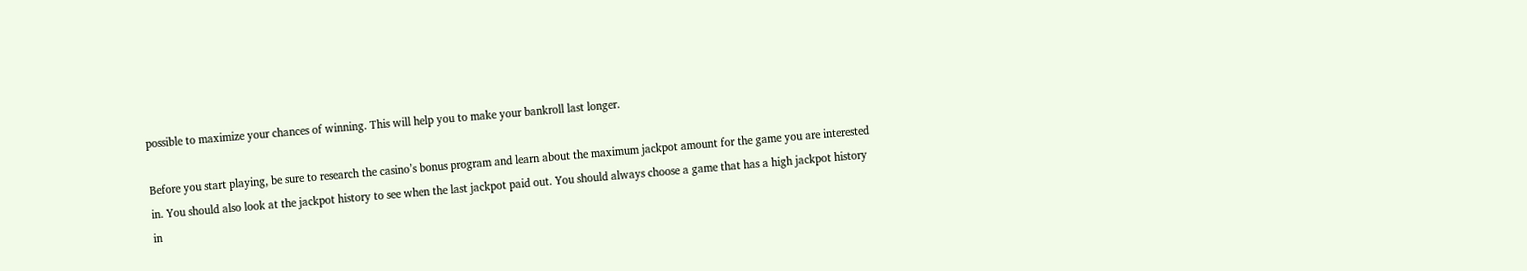possible to maximize your chances of winning. This will help you to make your bankroll last longer.

Before you start playing, be sure to research the casino’s bonus program and learn about the maximum jackpot amount for the game you are interested in. You should also look at the jackpot history to see when the last jackpot paid out. You should always choose a game that has a high jackpot history in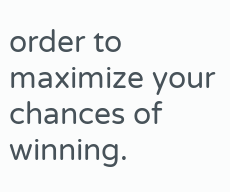order to maximize your chances of winning.